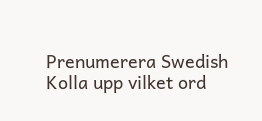Prenumerera Swedish
Kolla upp vilket ord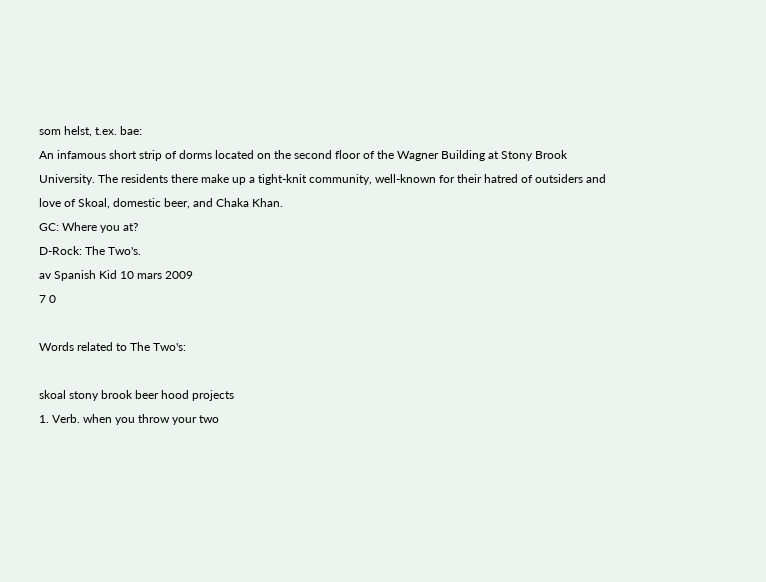som helst, t.ex. bae:
An infamous short strip of dorms located on the second floor of the Wagner Building at Stony Brook University. The residents there make up a tight-knit community, well-known for their hatred of outsiders and love of Skoal, domestic beer, and Chaka Khan.
GC: Where you at?
D-Rock: The Two's.
av Spanish Kid 10 mars 2009
7 0

Words related to The Two's:

skoal stony brook beer hood projects
1. Verb. when you throw your two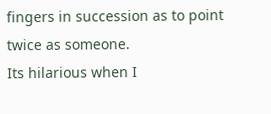fingers in succession as to point twice as someone.
Its hilarious when I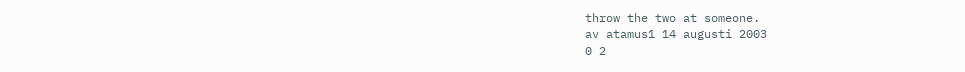throw the two at someone.
av atamus1 14 augusti 2003
0 2